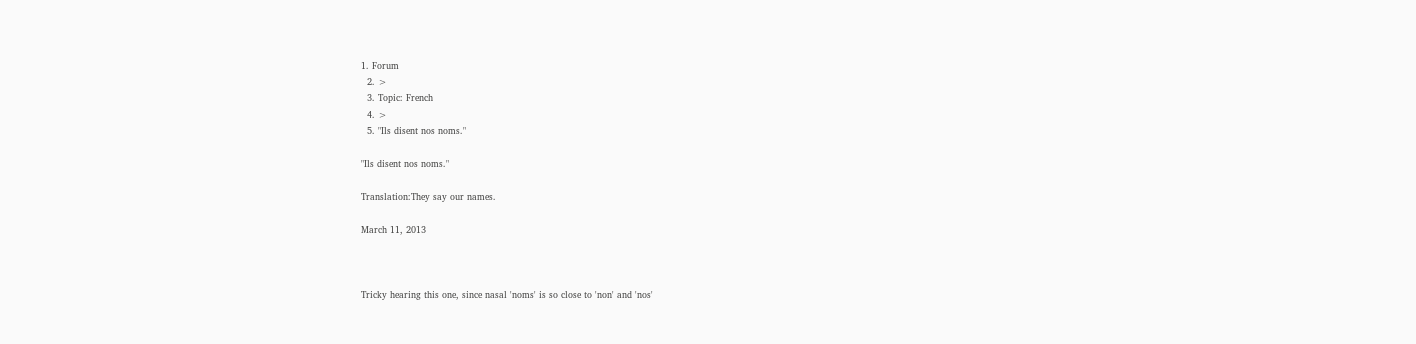1. Forum
  2. >
  3. Topic: French
  4. >
  5. "Ils disent nos noms."

"Ils disent nos noms."

Translation:They say our names.

March 11, 2013



Tricky hearing this one, since nasal 'noms' is so close to 'non' and 'nos'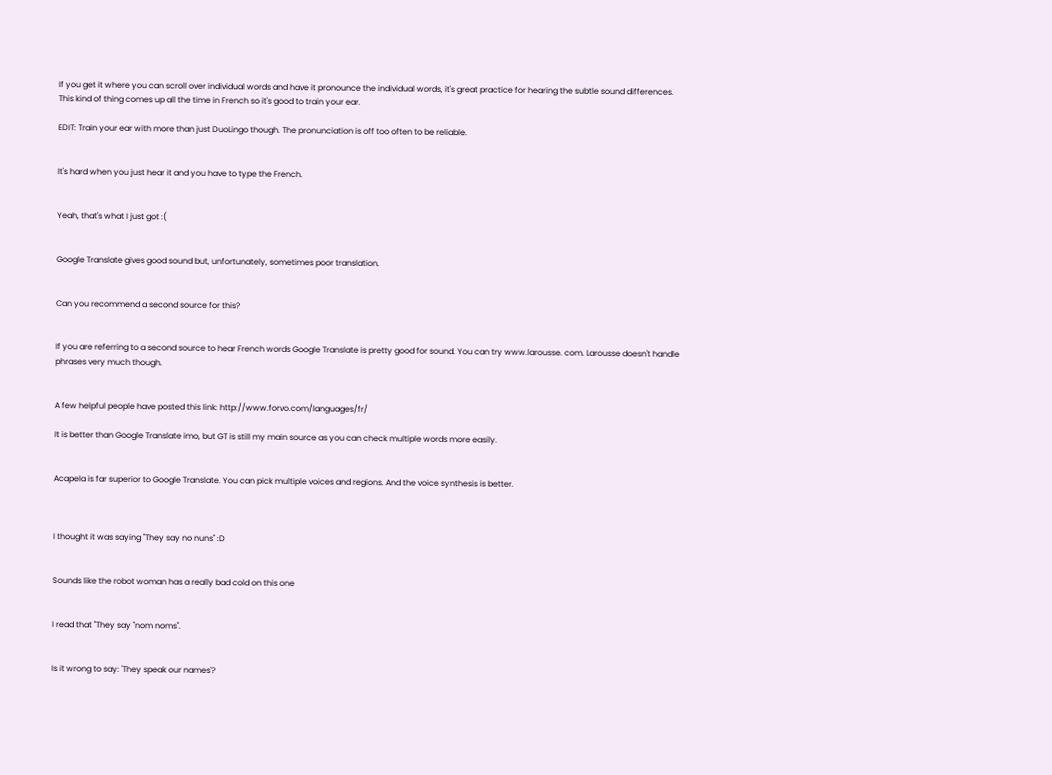If you get it where you can scroll over individual words and have it pronounce the individual words, it's great practice for hearing the subtle sound differences. This kind of thing comes up all the time in French so it's good to train your ear.

EDIT: Train your ear with more than just DuoLingo though. The pronunciation is off too often to be reliable.


It's hard when you just hear it and you have to type the French.


Yeah, that's what I just got :(


Google Translate gives good sound but, unfortunately, sometimes poor translation.


Can you recommend a second source for this?


If you are referring to a second source to hear French words Google Translate is pretty good for sound. You can try www.larousse. com. Larousse doesn't handle phrases very much though.


A few helpful people have posted this link: http://www.forvo.com/languages/fr/

It is better than Google Translate imo, but GT is still my main source as you can check multiple words more easily.


Acapela is far superior to Google Translate. You can pick multiple voices and regions. And the voice synthesis is better.



I thought it was saying "They say no nuns" :D


Sounds like the robot woman has a really bad cold on this one


I read that "They say "nom noms".


Is it wrong to say: 'They speak our names'?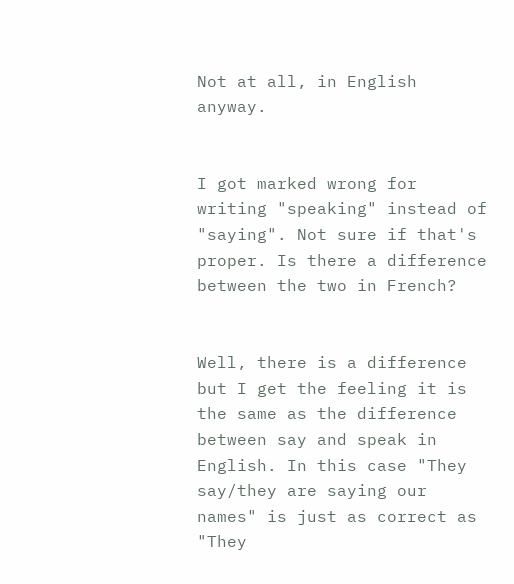Not at all, in English anyway.


I got marked wrong for writing "speaking" instead of "saying". Not sure if that's proper. Is there a difference between the two in French?


Well, there is a difference but I get the feeling it is the same as the difference between say and speak in English. In this case "They say/they are saying our names" is just as correct as "They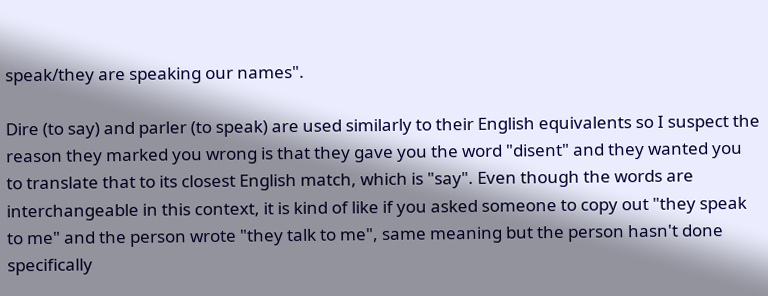speak/they are speaking our names".

Dire (to say) and parler (to speak) are used similarly to their English equivalents so I suspect the reason they marked you wrong is that they gave you the word "disent" and they wanted you to translate that to its closest English match, which is "say". Even though the words are interchangeable in this context, it is kind of like if you asked someone to copy out "they speak to me" and the person wrote "they talk to me", same meaning but the person hasn't done specifically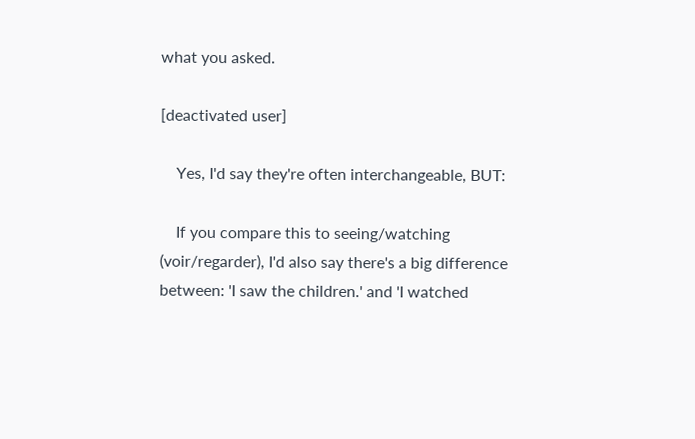what you asked.

[deactivated user]

    Yes, I'd say they're often interchangeable, BUT:

    If you compare this to seeing/watching (voir/regarder), I'd also say there's a big difference between: 'I saw the children.' and 'I watched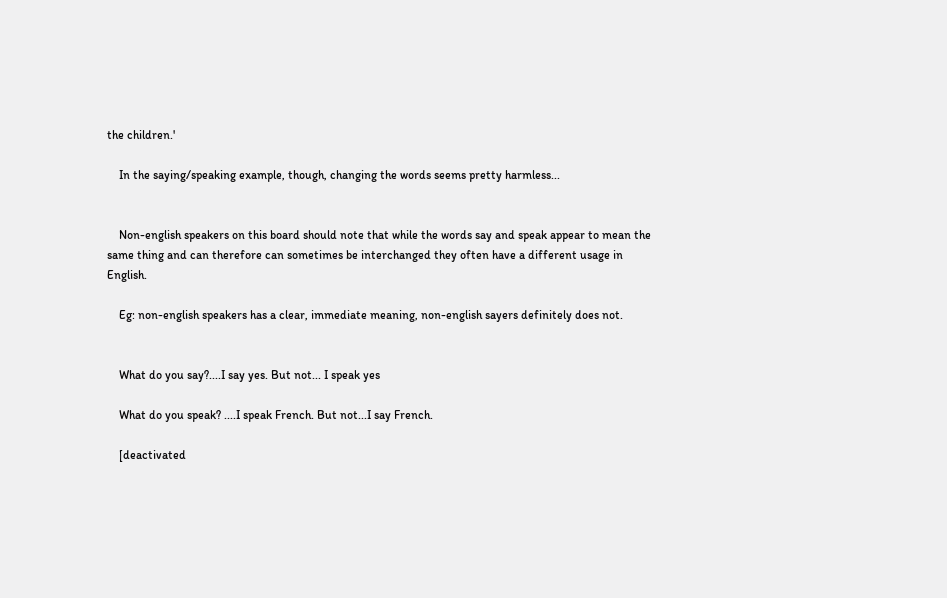the children.'

    In the saying/speaking example, though, changing the words seems pretty harmless...


    Non-english speakers on this board should note that while the words say and speak appear to mean the same thing and can therefore can sometimes be interchanged they often have a different usage in English.

    Eg: non-english speakers has a clear, immediate meaning, non-english sayers definitely does not.


    What do you say?....I say yes. But not... I speak yes

    What do you speak? ....I speak French. But not...I say French.

    [deactivated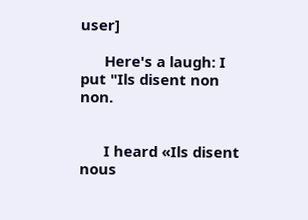user]

      Here's a laugh: I put "Ils disent non non.


      I heard «Ils disent nous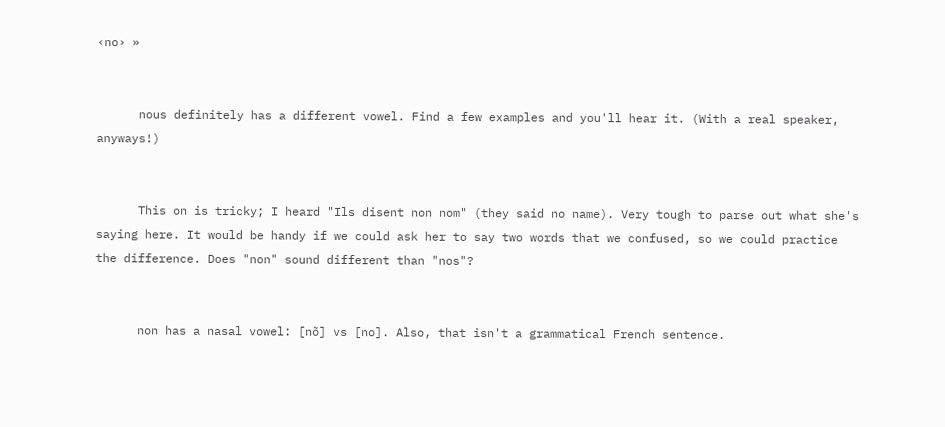‹no› »


      nous definitely has a different vowel. Find a few examples and you'll hear it. (With a real speaker, anyways!)


      This on is tricky; I heard "Ils disent non nom" (they said no name). Very tough to parse out what she's saying here. It would be handy if we could ask her to say two words that we confused, so we could practice the difference. Does "non" sound different than "nos"?


      non has a nasal vowel: [nõ] vs [no]. Also, that isn't a grammatical French sentence.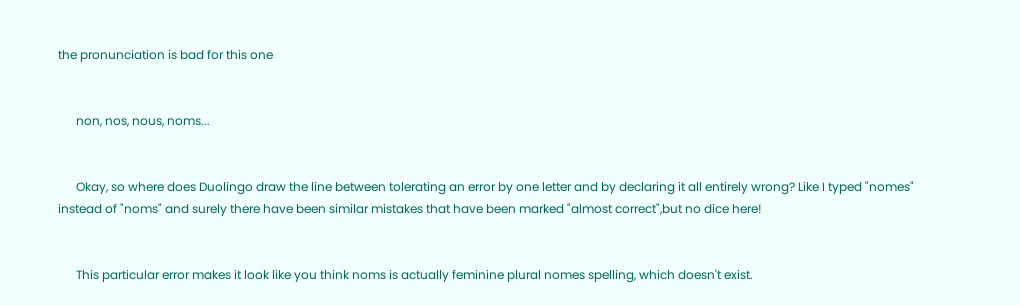the pronunciation is bad for this one


      non, nos, nous, noms...


      Okay, so where does Duolingo draw the line between tolerating an error by one letter and by declaring it all entirely wrong? Like I typed "nomes" instead of "noms" and surely there have been similar mistakes that have been marked "almost correct",but no dice here!


      This particular error makes it look like you think noms is actually feminine plural nomes spelling, which doesn't exist.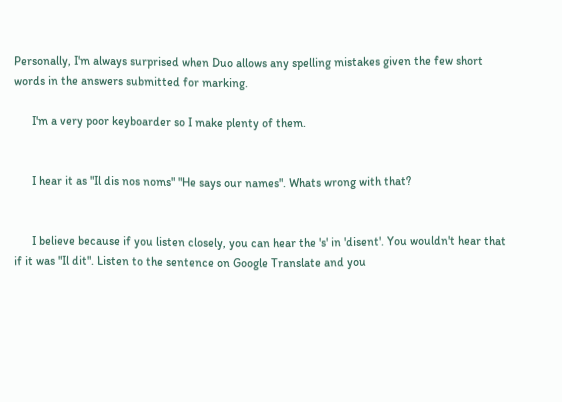Personally, I'm always surprised when Duo allows any spelling mistakes given the few short words in the answers submitted for marking.

      I'm a very poor keyboarder so I make plenty of them.


      I hear it as "Il dis nos noms" "He says our names". Whats wrong with that?


      I believe because if you listen closely, you can hear the 's' in 'disent'. You wouldn't hear that if it was "Il dit". Listen to the sentence on Google Translate and you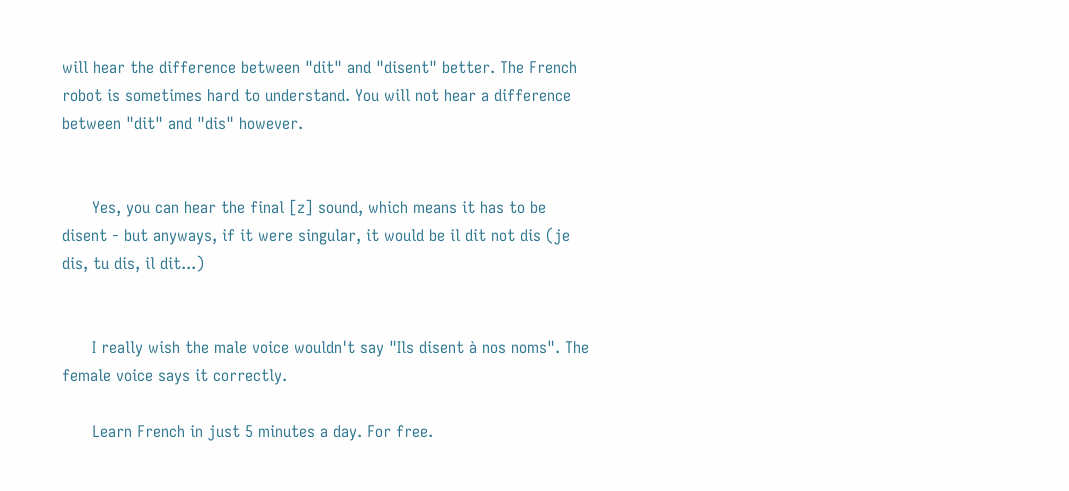will hear the difference between "dit" and "disent" better. The French robot is sometimes hard to understand. You will not hear a difference between "dit" and "dis" however.


      Yes, you can hear the final [z] sound, which means it has to be disent - but anyways, if it were singular, it would be il dit not dis (je dis, tu dis, il dit...)


      I really wish the male voice wouldn't say "Ils disent à nos noms". The female voice says it correctly.

      Learn French in just 5 minutes a day. For free.